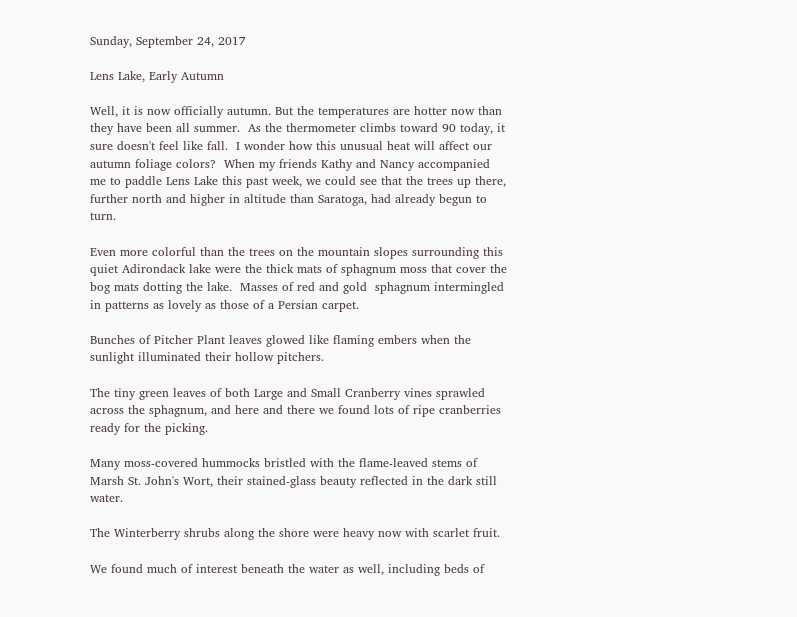Sunday, September 24, 2017

Lens Lake, Early Autumn

Well, it is now officially autumn. But the temperatures are hotter now than they have been all summer.  As the thermometer climbs toward 90 today, it sure doesn't feel like fall.  I wonder how this unusual heat will affect our autumn foliage colors?  When my friends Kathy and Nancy accompanied me to paddle Lens Lake this past week, we could see that the trees up there, further north and higher in altitude than Saratoga, had already begun to turn.

Even more colorful than the trees on the mountain slopes surrounding this quiet Adirondack lake were the thick mats of sphagnum moss that cover the bog mats dotting the lake.  Masses of red and gold  sphagnum intermingled in patterns as lovely as those of a Persian carpet.

Bunches of Pitcher Plant leaves glowed like flaming embers when the sunlight illuminated their hollow pitchers.

The tiny green leaves of both Large and Small Cranberry vines sprawled across the sphagnum, and here and there we found lots of ripe cranberries ready for the picking.

Many moss-covered hummocks bristled with the flame-leaved stems of Marsh St. John's Wort, their stained-glass beauty reflected in the dark still water.

The Winterberry shrubs along the shore were heavy now with scarlet fruit.

We found much of interest beneath the water as well, including beds of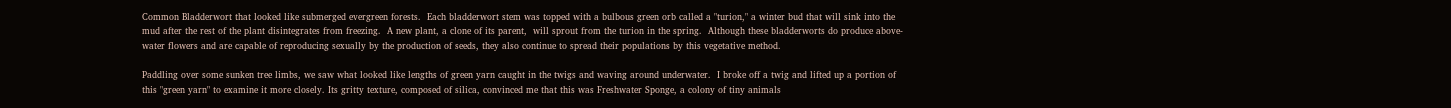Common Bladderwort that looked like submerged evergreen forests.  Each bladderwort stem was topped with a bulbous green orb called a "turion," a winter bud that will sink into the mud after the rest of the plant disintegrates from freezing.  A new plant, a clone of its parent,  will sprout from the turion in the spring.  Although these bladderworts do produce above-water flowers and are capable of reproducing sexually by the production of seeds, they also continue to spread their populations by this vegetative method.

Paddling over some sunken tree limbs, we saw what looked like lengths of green yarn caught in the twigs and waving around underwater.  I broke off a twig and lifted up a portion of this "green yarn" to examine it more closely. Its gritty texture, composed of silica, convinced me that this was Freshwater Sponge, a colony of tiny animals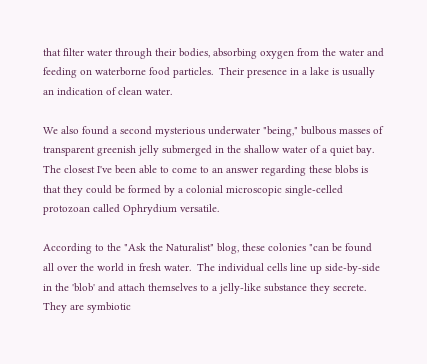that filter water through their bodies, absorbing oxygen from the water and feeding on waterborne food particles.  Their presence in a lake is usually an indication of clean water.

We also found a second mysterious underwater "being," bulbous masses of transparent greenish jelly submerged in the shallow water of a quiet bay.  The closest I've been able to come to an answer regarding these blobs is that they could be formed by a colonial microscopic single-celled protozoan called Ophrydium versatile.

According to the "Ask the Naturalist" blog, these colonies "can be found all over the world in fresh water.  The individual cells line up side-by-side in the 'blob' and attach themselves to a jelly-like substance they secrete.  They are symbiotic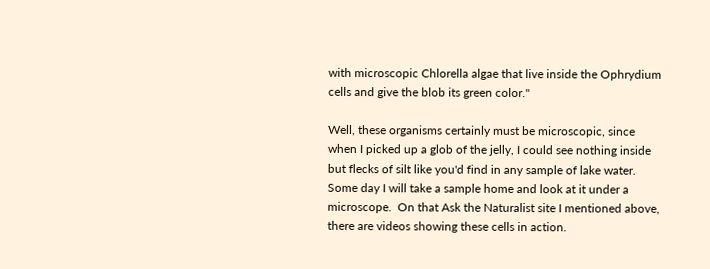with microscopic Chlorella algae that live inside the Ophrydium cells and give the blob its green color."

Well, these organisms certainly must be microscopic, since when I picked up a glob of the jelly, I could see nothing inside but flecks of silt like you'd find in any sample of lake water.  Some day I will take a sample home and look at it under a microscope.  On that Ask the Naturalist site I mentioned above, there are videos showing these cells in action.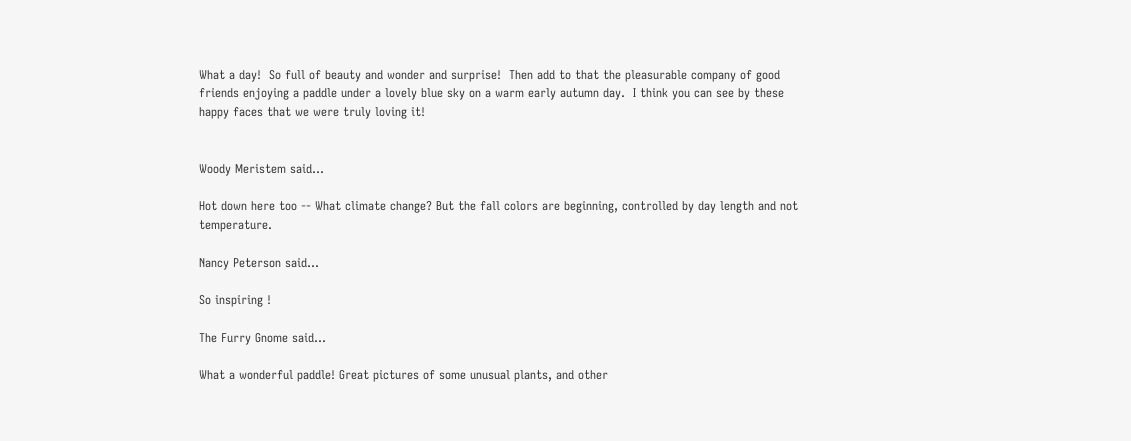What a day!  So full of beauty and wonder and surprise!  Then add to that the pleasurable company of good friends enjoying a paddle under a lovely blue sky on a warm early autumn day.  I think you can see by these happy faces that we were truly loving it!


Woody Meristem said...

Hot down here too -- What climate change? But the fall colors are beginning, controlled by day length and not temperature.

Nancy Peterson said...

So inspiring !

The Furry Gnome said...

What a wonderful paddle! Great pictures of some unusual plants, and other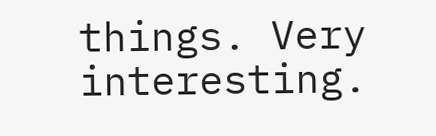things. Very interesting.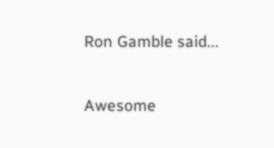Ron Gamble said...

Awesome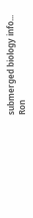submerged biology info...
Ron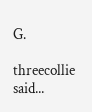G.

threecollie said...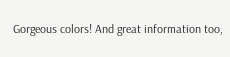Gorgeous colors! And great information too,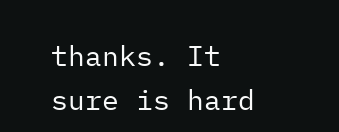thanks. It sure is hard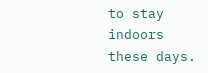to stay indoors these days.